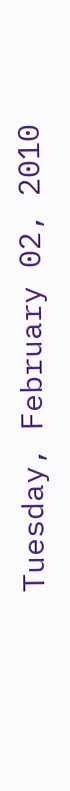Tuesday, February 02, 2010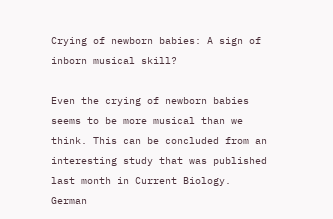Crying of newborn babies: A sign of inborn musical skill?

Even the crying of newborn babies seems to be more musical than we think. This can be concluded from an interesting study that was published last month in Current Biology. German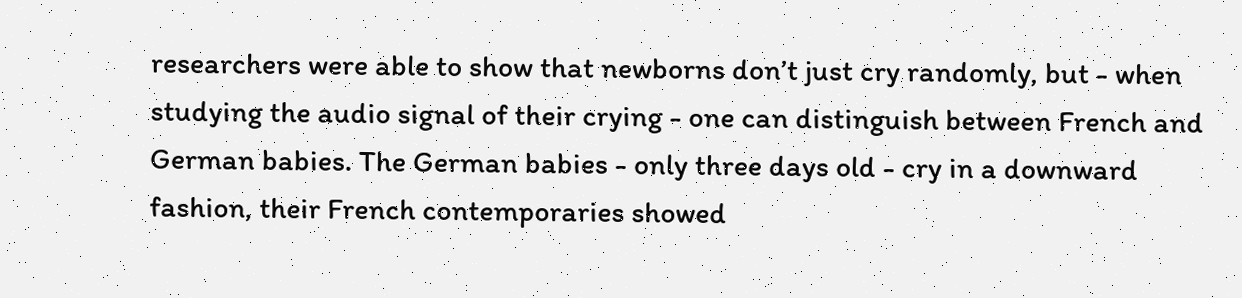researchers were able to show that newborns don’t just cry randomly, but - when studying the audio signal of their crying - one can distinguish between French and German babies. The German babies - only three days old - cry in a downward fashion, their French contemporaries showed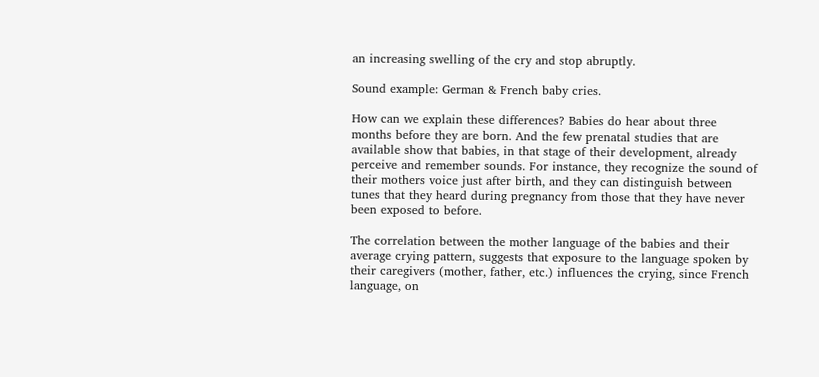an increasing swelling of the cry and stop abruptly.

Sound example: German & French baby cries.

How can we explain these differences? Babies do hear about three months before they are born. And the few prenatal studies that are available show that babies, in that stage of their development, already perceive and remember sounds. For instance, they recognize the sound of their mothers voice just after birth, and they can distinguish between tunes that they heard during pregnancy from those that they have never been exposed to before.

The correlation between the mother language of the babies and their average crying pattern, suggests that exposure to the language spoken by their caregivers (mother, father, etc.) influences the crying, since French language, on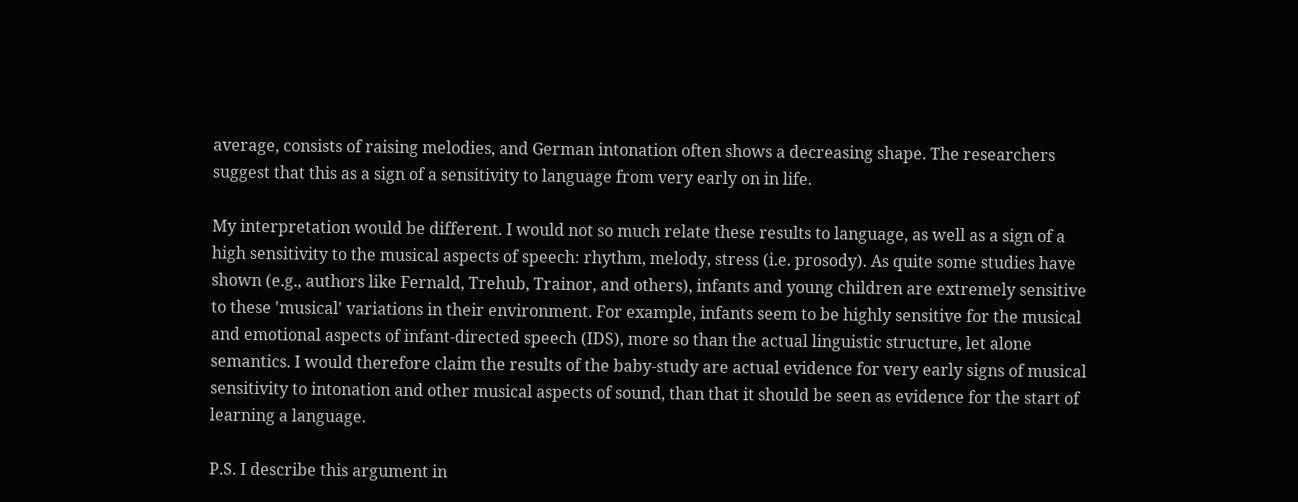average, consists of raising melodies, and German intonation often shows a decreasing shape. The researchers suggest that this as a sign of a sensitivity to language from very early on in life.

My interpretation would be different. I would not so much relate these results to language, as well as a sign of a high sensitivity to the musical aspects of speech: rhythm, melody, stress (i.e. prosody). As quite some studies have shown (e.g., authors like Fernald, Trehub, Trainor, and others), infants and young children are extremely sensitive to these 'musical' variations in their environment. For example, infants seem to be highly sensitive for the musical and emotional aspects of infant-directed speech (IDS), more so than the actual linguistic structure, let alone semantics. I would therefore claim the results of the baby-study are actual evidence for very early signs of musical sensitivity to intonation and other musical aspects of sound, than that it should be seen as evidence for the start of learning a language.

P.S. I describe this argument in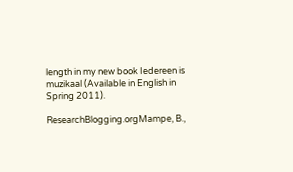length in my new book Iedereen is muzikaal (Available in English in Spring 2011).

ResearchBlogging.orgMampe, B.,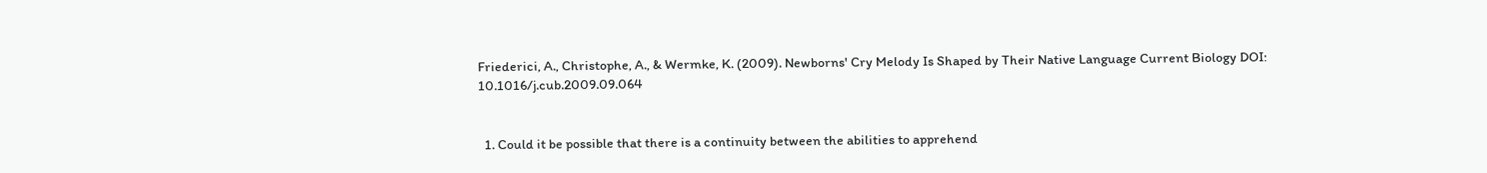Friederici, A., Christophe, A., & Wermke, K. (2009). Newborns' Cry Melody Is Shaped by Their Native Language Current Biology DOI: 10.1016/j.cub.2009.09.064


  1. Could it be possible that there is a continuity between the abilities to apprehend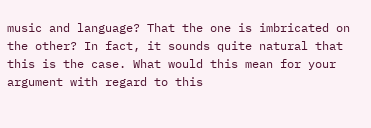music and language? That the one is imbricated on the other? In fact, it sounds quite natural that this is the case. What would this mean for your argument with regard to this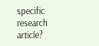specific research article?